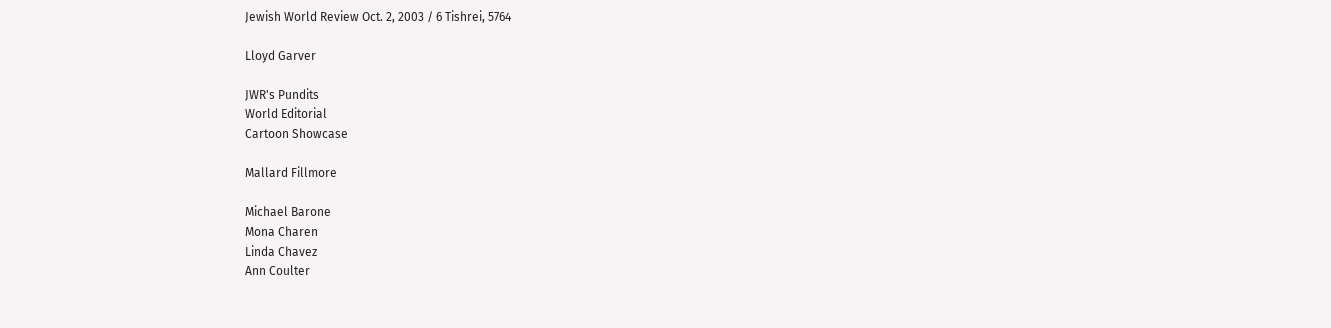Jewish World Review Oct. 2, 2003 / 6 Tishrei, 5764

Lloyd Garver

JWR's Pundits
World Editorial
Cartoon Showcase

Mallard Fillmore

Michael Barone
Mona Charen
Linda Chavez
Ann Coulter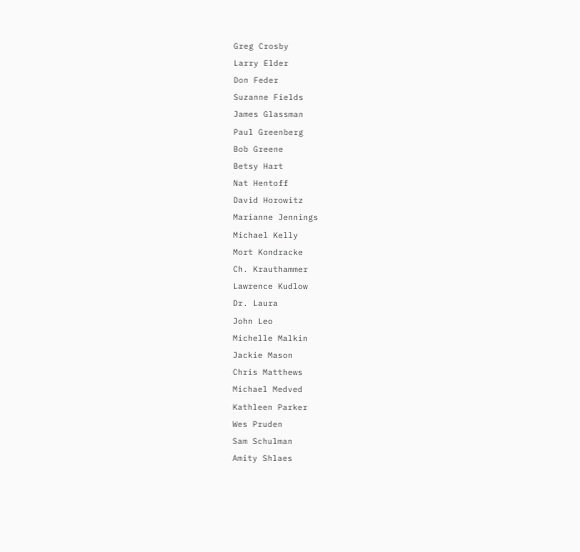Greg Crosby
Larry Elder
Don Feder
Suzanne Fields
James Glassman
Paul Greenberg
Bob Greene
Betsy Hart
Nat Hentoff
David Horowitz
Marianne Jennings
Michael Kelly
Mort Kondracke
Ch. Krauthammer
Lawrence Kudlow
Dr. Laura
John Leo
Michelle Malkin
Jackie Mason
Chris Matthews
Michael Medved
Kathleen Parker
Wes Pruden
Sam Schulman
Amity Shlaes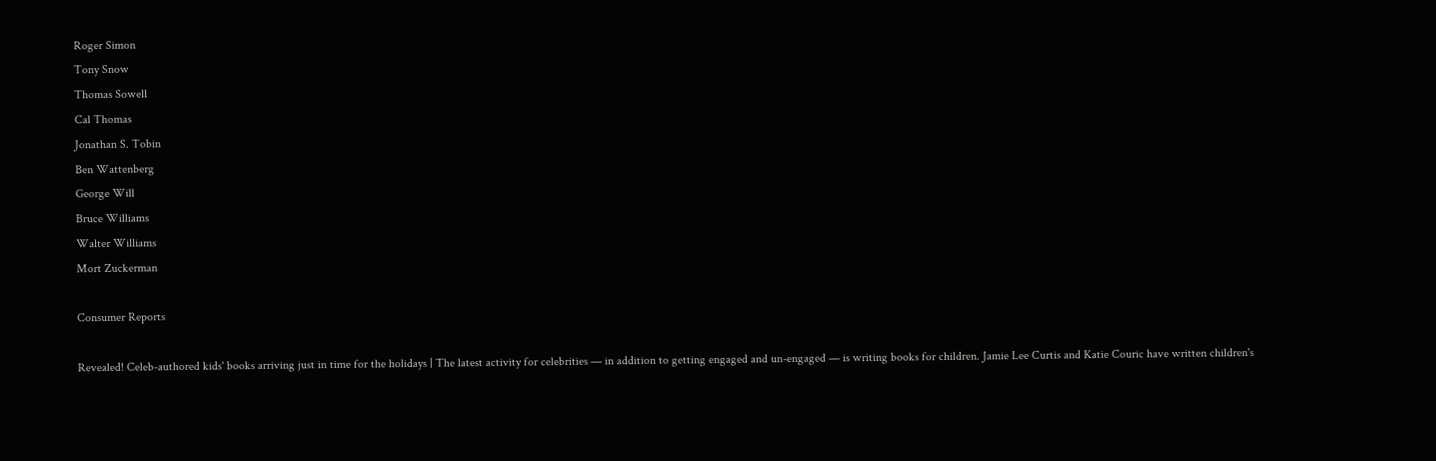Roger Simon
Tony Snow
Thomas Sowell
Cal Thomas
Jonathan S. Tobin
Ben Wattenberg
George Will
Bruce Williams
Walter Williams
Mort Zuckerman

Consumer Reports

Revealed! Celeb-authored kids' books arriving just in time for the holidays | The latest activity for celebrities — in addition to getting engaged and un-engaged — is writing books for children. Jamie Lee Curtis and Katie Couric have written children's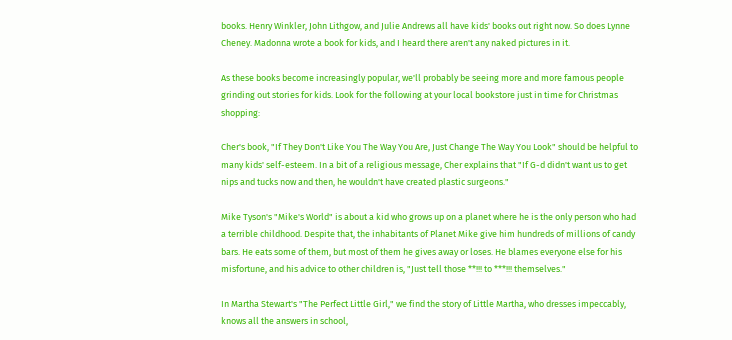books. Henry Winkler, John Lithgow, and Julie Andrews all have kids' books out right now. So does Lynne Cheney. Madonna wrote a book for kids, and I heard there aren't any naked pictures in it.

As these books become increasingly popular, we'll probably be seeing more and more famous people grinding out stories for kids. Look for the following at your local bookstore just in time for Christmas shopping:

Cher's book, "If They Don't Like You The Way You Are, Just Change The Way You Look" should be helpful to many kids' self-esteem. In a bit of a religious message, Cher explains that "If G-d didn't want us to get nips and tucks now and then, he wouldn't have created plastic surgeons."

Mike Tyson's "Mike's World" is about a kid who grows up on a planet where he is the only person who had a terrible childhood. Despite that, the inhabitants of Planet Mike give him hundreds of millions of candy bars. He eats some of them, but most of them he gives away or loses. He blames everyone else for his misfortune, and his advice to other children is, "Just tell those **!!! to ***!!! themselves."

In Martha Stewart's "The Perfect Little Girl," we find the story of Little Martha, who dresses impeccably, knows all the answers in school,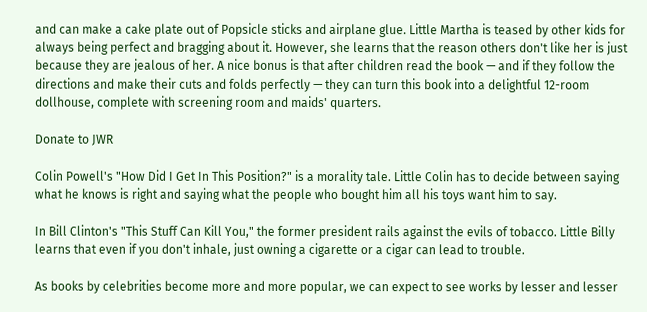and can make a cake plate out of Popsicle sticks and airplane glue. Little Martha is teased by other kids for always being perfect and bragging about it. However, she learns that the reason others don't like her is just because they are jealous of her. A nice bonus is that after children read the book — and if they follow the directions and make their cuts and folds perfectly — they can turn this book into a delightful 12-room dollhouse, complete with screening room and maids' quarters.

Donate to JWR

Colin Powell's "How Did I Get In This Position?" is a morality tale. Little Colin has to decide between saying what he knows is right and saying what the people who bought him all his toys want him to say.

In Bill Clinton's "This Stuff Can Kill You," the former president rails against the evils of tobacco. Little Billy learns that even if you don't inhale, just owning a cigarette or a cigar can lead to trouble.

As books by celebrities become more and more popular, we can expect to see works by lesser and lesser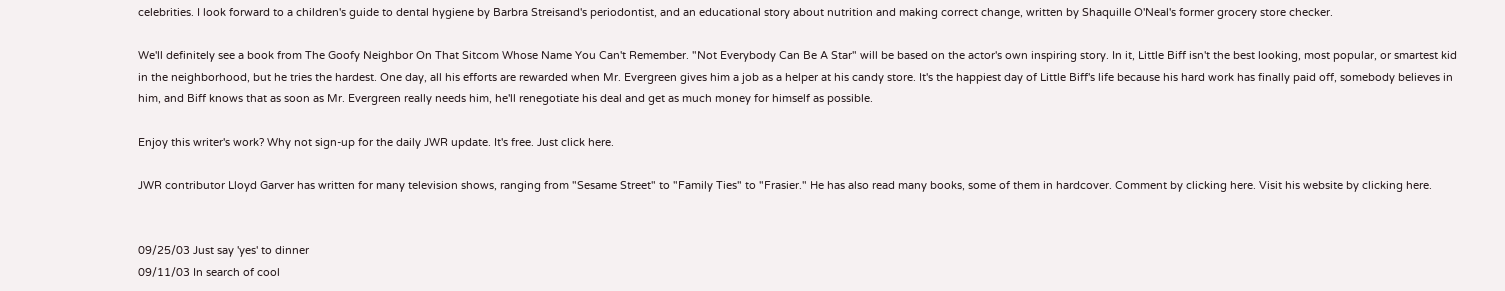celebrities. I look forward to a children's guide to dental hygiene by Barbra Streisand's periodontist, and an educational story about nutrition and making correct change, written by Shaquille O'Neal's former grocery store checker.

We'll definitely see a book from The Goofy Neighbor On That Sitcom Whose Name You Can't Remember. "Not Everybody Can Be A Star" will be based on the actor's own inspiring story. In it, Little Biff isn't the best looking, most popular, or smartest kid in the neighborhood, but he tries the hardest. One day, all his efforts are rewarded when Mr. Evergreen gives him a job as a helper at his candy store. It's the happiest day of Little Biff's life because his hard work has finally paid off, somebody believes in him, and Biff knows that as soon as Mr. Evergreen really needs him, he'll renegotiate his deal and get as much money for himself as possible.

Enjoy this writer's work? Why not sign-up for the daily JWR update. It's free. Just click here.

JWR contributor Lloyd Garver has written for many television shows, ranging from "Sesame Street" to "Family Ties" to "Frasier." He has also read many books, some of them in hardcover. Comment by clicking here. Visit his website by clicking here.


09/25/03 Just say 'yes' to dinner
09/11/03 In search of cool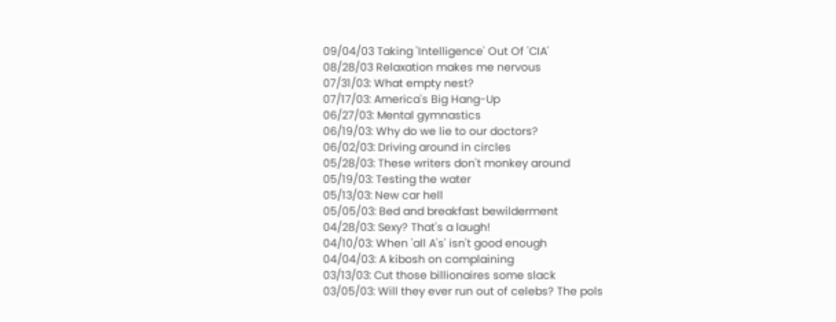09/04/03 Taking 'Intelligence' Out Of 'CIA'
08/28/03 Relaxation makes me nervous
07/31/03: What empty nest?
07/17/03: America's Big Hang-Up
06/27/03: Mental gymnastics
06/19/03: Why do we lie to our doctors?
06/02/03: Driving around in circles
05/28/03: These writers don't monkey around
05/19/03: Testing the water
05/13/03: New car hell
05/05/03: Bed and breakfast bewilderment
04/28/03: Sexy? That's a laugh!
04/10/03: When 'all A's' isn't good enough
04/04/03: A kibosh on complaining
03/13/03: Cut those billionaires some slack
03/05/03: Will they ever run out of celebs? The pols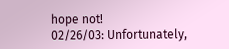hope not!
02/26/03: Unfortunately,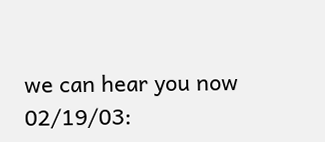we can hear you now
02/19/03: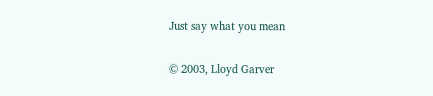Just say what you mean

© 2003, Lloyd Garver